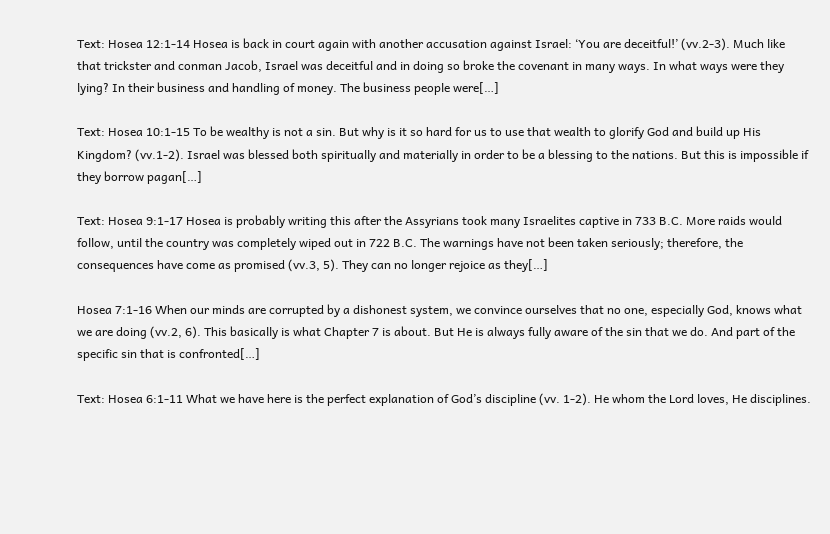Text: Hosea 12:1-14 Hosea is back in court again with another accusation against Israel: ‘You are deceitful!’ (vv.2-3). Much like that trickster and conman Jacob, Israel was deceitful and in doing so broke the covenant in many ways. In what ways were they lying? In their business and handling of money. The business people were[…]

Text: Hosea 10:1-15 To be wealthy is not a sin. But why is it so hard for us to use that wealth to glorify God and build up His Kingdom? (vv.1-2). Israel was blessed both spiritually and materially in order to be a blessing to the nations. But this is impossible if they borrow pagan[…]

Text: Hosea 9:1-17 Hosea is probably writing this after the Assyrians took many Israelites captive in 733 B.C. More raids would follow, until the country was completely wiped out in 722 B.C. The warnings have not been taken seriously; therefore, the consequences have come as promised (vv.3, 5). They can no longer rejoice as they[…]

Hosea 7:1-16 When our minds are corrupted by a dishonest system, we convince ourselves that no one, especially God, knows what we are doing (vv.2, 6). This basically is what Chapter 7 is about. But He is always fully aware of the sin that we do. And part of the specific sin that is confronted[…]

Text: Hosea 6:1-11 What we have here is the perfect explanation of God’s discipline (vv. 1-2). He whom the Lord loves, He disciplines.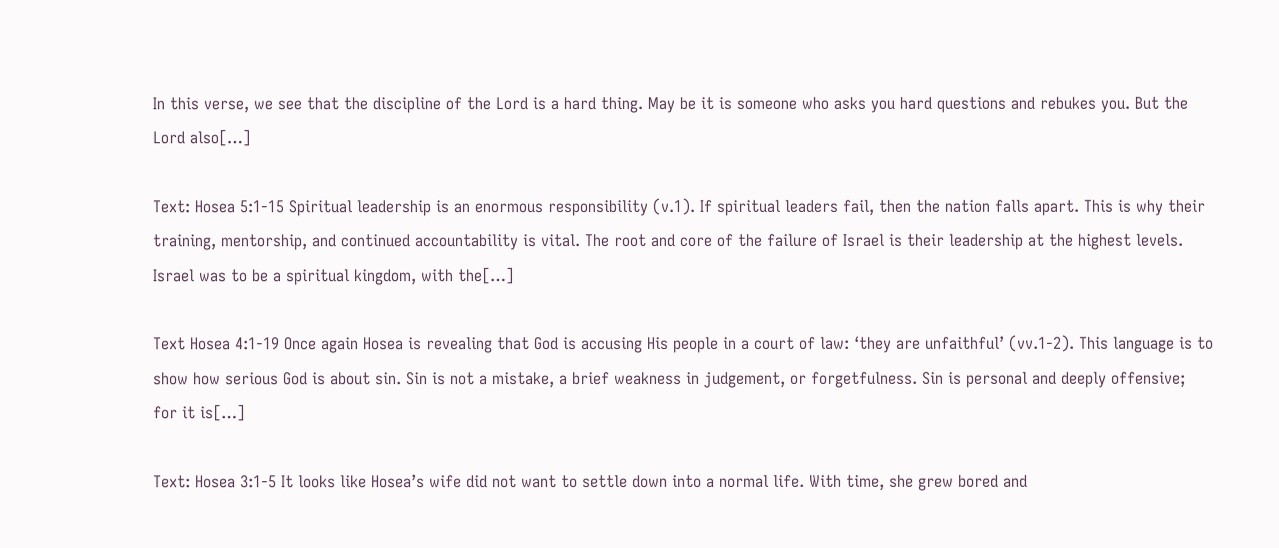In this verse, we see that the discipline of the Lord is a hard thing. May be it is someone who asks you hard questions and rebukes you. But the Lord also[…]

Text: Hosea 5:1-15 Spiritual leadership is an enormous responsibility (v.1). If spiritual leaders fail, then the nation falls apart. This is why their training, mentorship, and continued accountability is vital. The root and core of the failure of Israel is their leadership at the highest levels. Israel was to be a spiritual kingdom, with the[…]

Text Hosea 4:1-19 Once again Hosea is revealing that God is accusing His people in a court of law: ‘they are unfaithful’ (vv.1-2). This language is to show how serious God is about sin. Sin is not a mistake, a brief weakness in judgement, or forgetfulness. Sin is personal and deeply offensive; for it is[…]

Text: Hosea 3:1-5 It looks like Hosea’s wife did not want to settle down into a normal life. With time, she grew bored and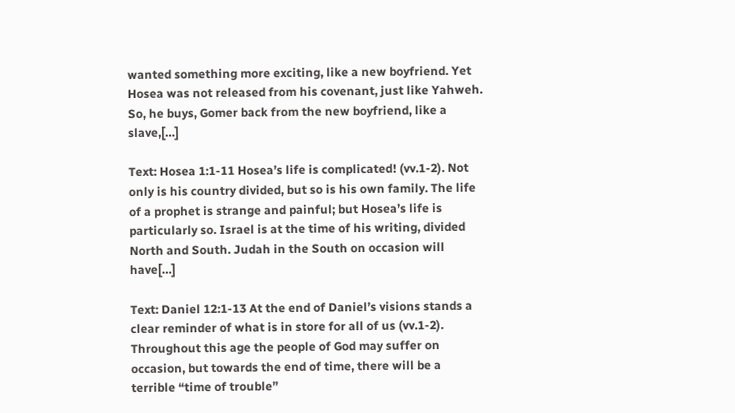wanted something more exciting, like a new boyfriend. Yet Hosea was not released from his covenant, just like Yahweh. So, he buys, Gomer back from the new boyfriend, like a slave,[…]

Text: Hosea 1:1-11 Hosea’s life is complicated! (vv.1-2). Not only is his country divided, but so is his own family. The life of a prophet is strange and painful; but Hosea’s life is particularly so. Israel is at the time of his writing, divided North and South. Judah in the South on occasion will have[…]

Text: Daniel 12:1-13 At the end of Daniel’s visions stands a clear reminder of what is in store for all of us (vv.1-2). Throughout this age the people of God may suffer on occasion, but towards the end of time, there will be a terrible “time of trouble”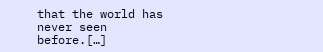that the world has never seen before.[…]